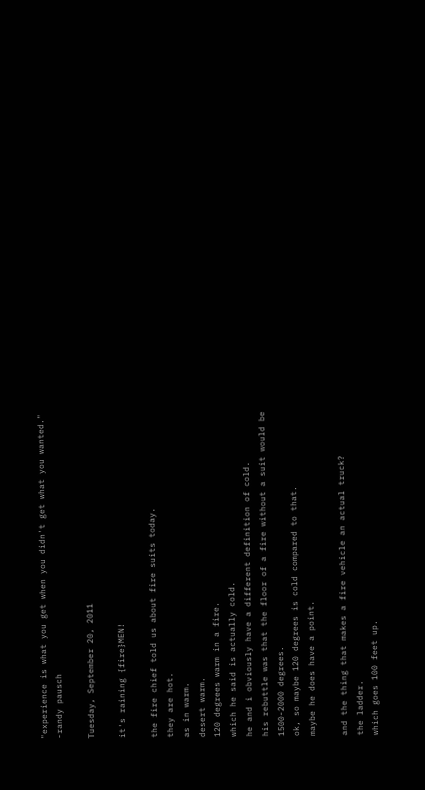"experience is what you get when you didn't get what you wanted." -randy pausch

Tuesday, September 20, 2011

it's raining {fire}MEN!

the fire chief told us about fire suits today.
they are hot.
as in warm.
desert warm.
120 degrees warm in a fire.
which he said is actually cold.
he and i obviously have a different definition of cold.
his rebuttle was that the floor of a fire without a suit would be 1500-2000 degrees.
ok, so maybe 120 degrees is cold compared to that.
maybe he does have a point.

and the thing that makes a fire vehicle an actual truck?
the ladder.
which goes 100 feet up.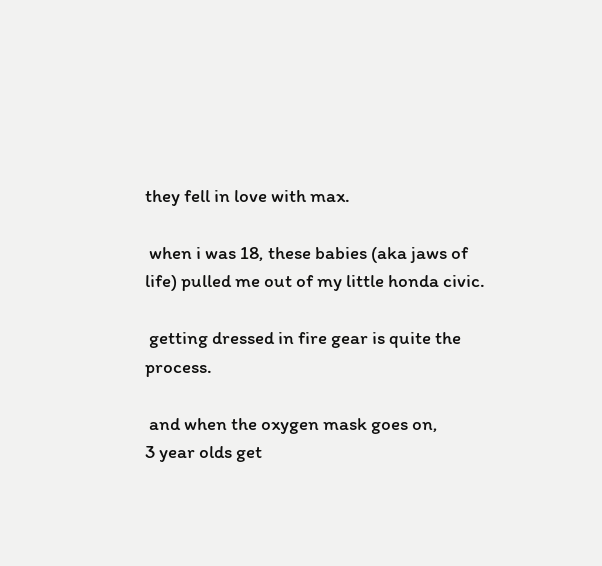they fell in love with max.

 when i was 18, these babies (aka jaws of life) pulled me out of my little honda civic.

 getting dressed in fire gear is quite the process.

 and when the oxygen mask goes on,
3 year olds get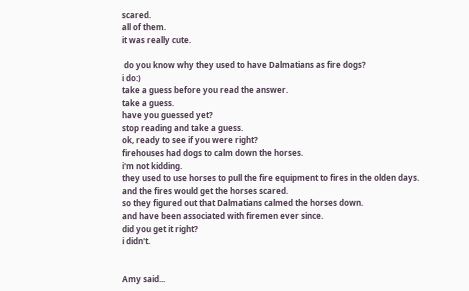scared.
all of them.
it was really cute.

 do you know why they used to have Dalmatians as fire dogs?
i do:)
take a guess before you read the answer.
take a guess.
have you guessed yet?
stop reading and take a guess.
ok, ready to see if you were right?
firehouses had dogs to calm down the horses.
i'm not kidding.
they used to use horses to pull the fire equipment to fires in the olden days.
and the fires would get the horses scared.
so they figured out that Dalmatians calmed the horses down.
and have been associated with firemen ever since.
did you get it right?
i didn't.


Amy said...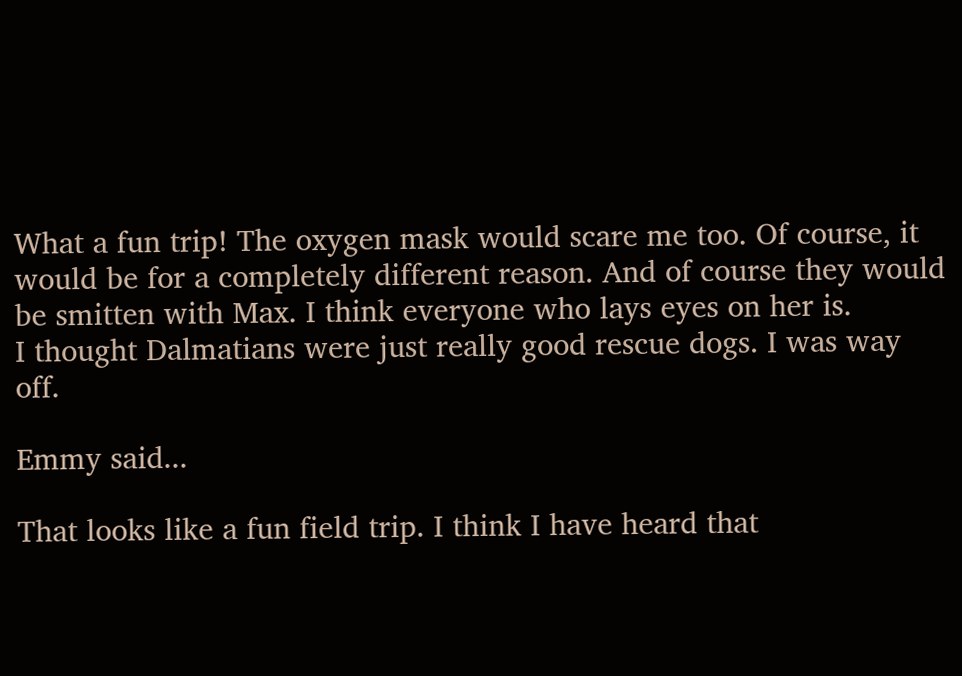What a fun trip! The oxygen mask would scare me too. Of course, it would be for a completely different reason. And of course they would be smitten with Max. I think everyone who lays eyes on her is.
I thought Dalmatians were just really good rescue dogs. I was way off.

Emmy said...

That looks like a fun field trip. I think I have heard that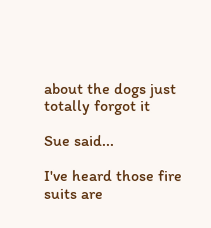about the dogs just totally forgot it

Sue said...

I've heard those fire suits are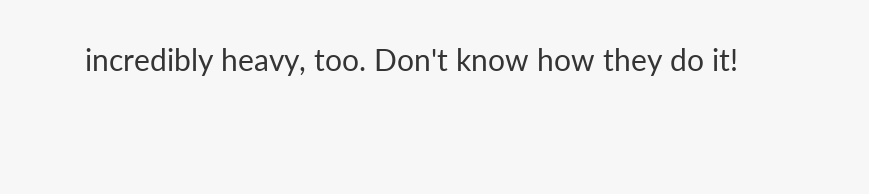incredibly heavy, too. Don't know how they do it!